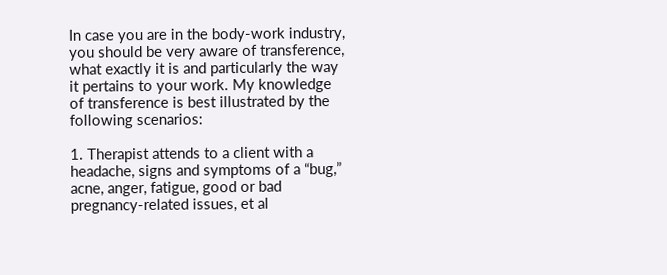In case you are in the body-work industry, you should be very aware of transference, what exactly it is and particularly the way it pertains to your work. My knowledge of transference is best illustrated by the following scenarios:

1. Therapist attends to a client with a headache, signs and symptoms of a “bug,” acne, anger, fatigue, good or bad pregnancy-related issues, et al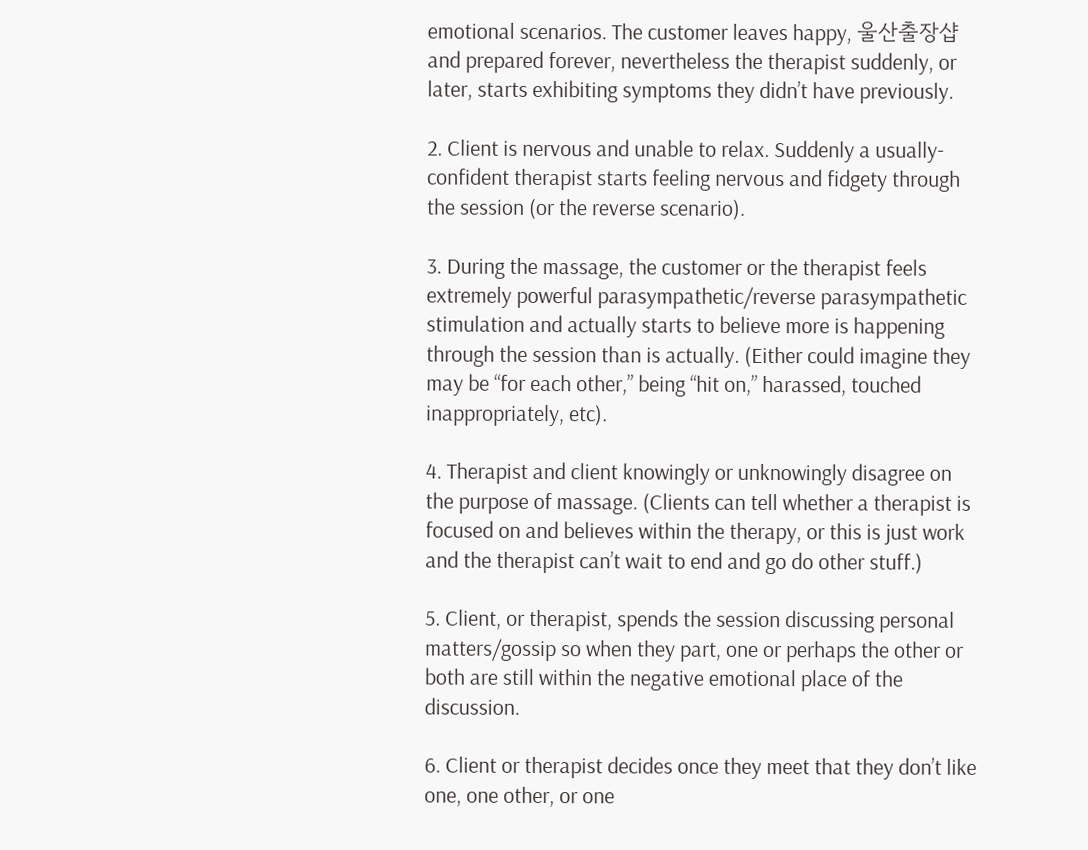emotional scenarios. The customer leaves happy, 울산출장샵 and prepared forever, nevertheless the therapist suddenly, or later, starts exhibiting symptoms they didn’t have previously.

2. Client is nervous and unable to relax. Suddenly a usually-confident therapist starts feeling nervous and fidgety through the session (or the reverse scenario).

3. During the massage, the customer or the therapist feels extremely powerful parasympathetic/reverse parasympathetic stimulation and actually starts to believe more is happening through the session than is actually. (Either could imagine they may be “for each other,” being “hit on,” harassed, touched inappropriately, etc).

4. Therapist and client knowingly or unknowingly disagree on the purpose of massage. (Clients can tell whether a therapist is focused on and believes within the therapy, or this is just work and the therapist can’t wait to end and go do other stuff.)

5. Client, or therapist, spends the session discussing personal matters/gossip so when they part, one or perhaps the other or both are still within the negative emotional place of the discussion.

6. Client or therapist decides once they meet that they don’t like one, one other, or one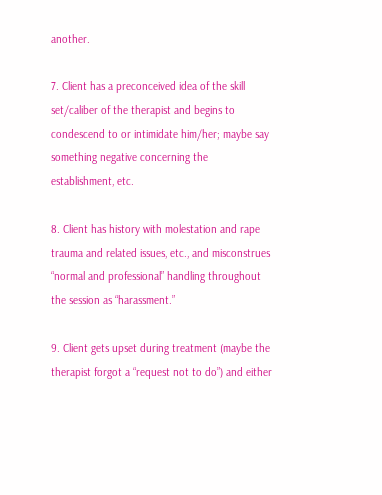another.

7. Client has a preconceived idea of the skill set/caliber of the therapist and begins to condescend to or intimidate him/her; maybe say something negative concerning the establishment, etc.

8. Client has history with molestation and rape trauma and related issues, etc., and misconstrues “normal and professional” handling throughout the session as “harassment.”

9. Client gets upset during treatment (maybe the therapist forgot a “request not to do”) and either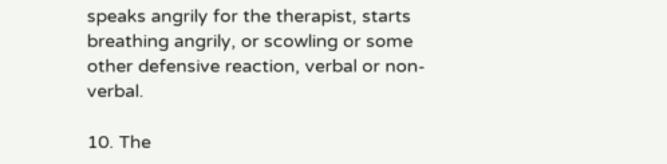speaks angrily for the therapist, starts breathing angrily, or scowling or some other defensive reaction, verbal or non-verbal.

10. The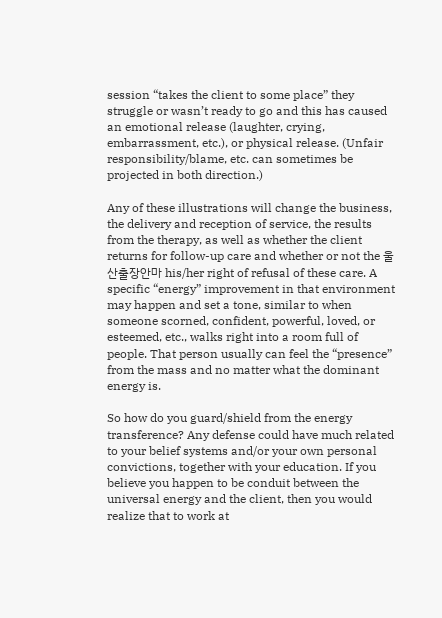session “takes the client to some place” they struggle or wasn’t ready to go and this has caused an emotional release (laughter, crying, embarrassment, etc.), or physical release. (Unfair responsibility/blame, etc. can sometimes be projected in both direction.)

Any of these illustrations will change the business, the delivery and reception of service, the results from the therapy, as well as whether the client returns for follow-up care and whether or not the 울산출장안마 his/her right of refusal of these care. A specific “energy” improvement in that environment may happen and set a tone, similar to when someone scorned, confident, powerful, loved, or esteemed, etc., walks right into a room full of people. That person usually can feel the “presence” from the mass and no matter what the dominant energy is.

So how do you guard/shield from the energy transference? Any defense could have much related to your belief systems and/or your own personal convictions, together with your education. If you believe you happen to be conduit between the universal energy and the client, then you would realize that to work at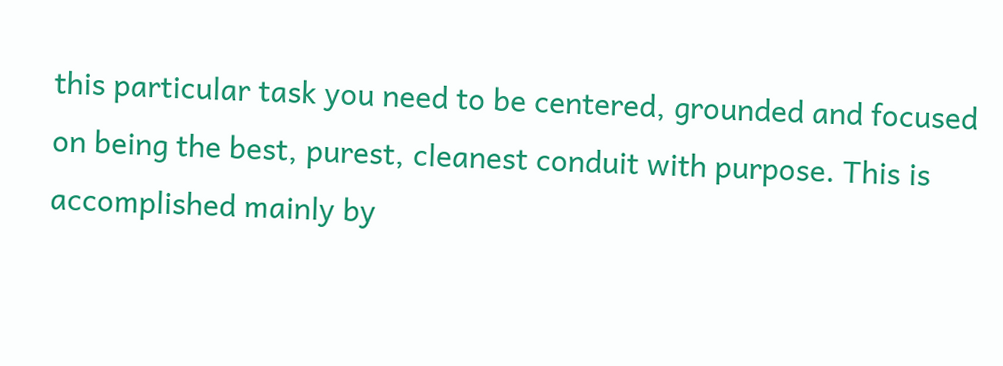this particular task you need to be centered, grounded and focused on being the best, purest, cleanest conduit with purpose. This is accomplished mainly by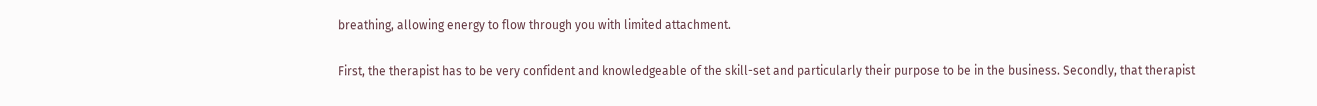breathing, allowing energy to flow through you with limited attachment.

First, the therapist has to be very confident and knowledgeable of the skill-set and particularly their purpose to be in the business. Secondly, that therapist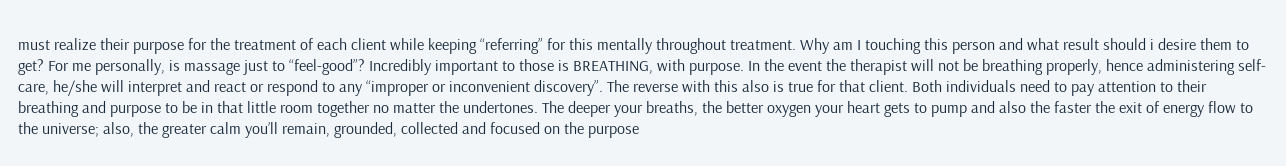must realize their purpose for the treatment of each client while keeping “referring” for this mentally throughout treatment. Why am I touching this person and what result should i desire them to get? For me personally, is massage just to “feel-good”? Incredibly important to those is BREATHING, with purpose. In the event the therapist will not be breathing properly, hence administering self-care, he/she will interpret and react or respond to any “improper or inconvenient discovery”. The reverse with this also is true for that client. Both individuals need to pay attention to their breathing and purpose to be in that little room together no matter the undertones. The deeper your breaths, the better oxygen your heart gets to pump and also the faster the exit of energy flow to the universe; also, the greater calm you’ll remain, grounded, collected and focused on the purpose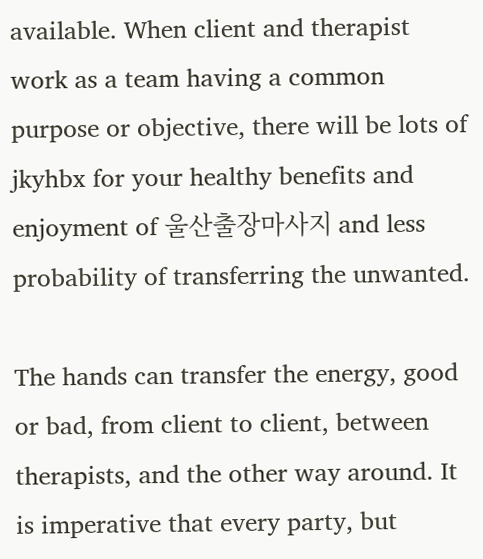available. When client and therapist work as a team having a common purpose or objective, there will be lots of jkyhbx for your healthy benefits and enjoyment of 울산출장마사지 and less probability of transferring the unwanted.

The hands can transfer the energy, good or bad, from client to client, between therapists, and the other way around. It is imperative that every party, but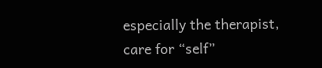especially the therapist, care for “self”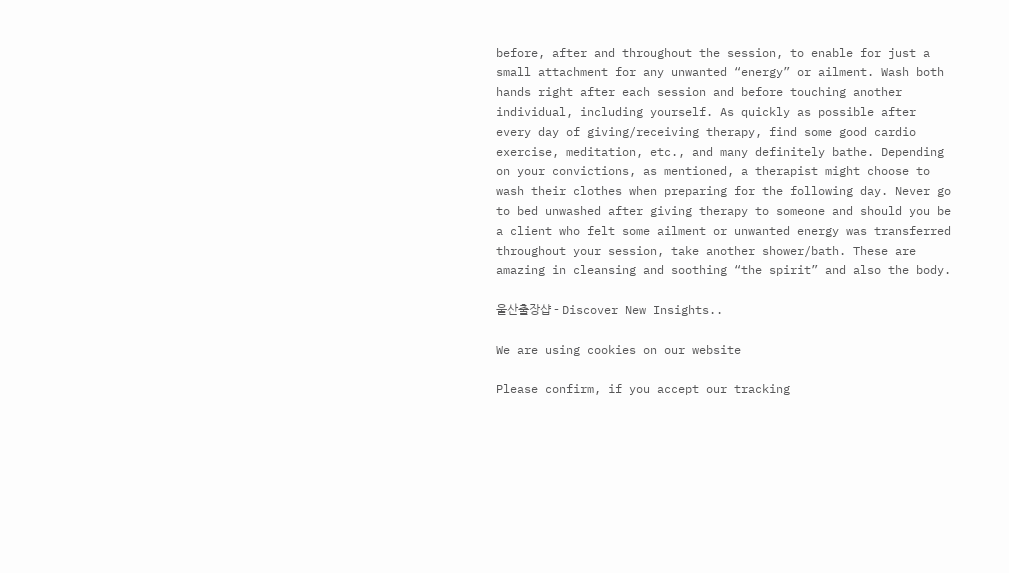before, after and throughout the session, to enable for just a small attachment for any unwanted “energy” or ailment. Wash both hands right after each session and before touching another individual, including yourself. As quickly as possible after every day of giving/receiving therapy, find some good cardio exercise, meditation, etc., and many definitely bathe. Depending on your convictions, as mentioned, a therapist might choose to wash their clothes when preparing for the following day. Never go to bed unwashed after giving therapy to someone and should you be a client who felt some ailment or unwanted energy was transferred throughout your session, take another shower/bath. These are amazing in cleansing and soothing “the spirit” and also the body.

울산출장샵 – Discover New Insights..

We are using cookies on our website

Please confirm, if you accept our tracking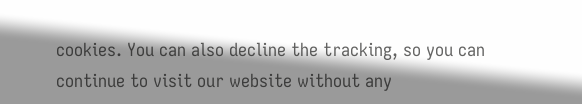cookies. You can also decline the tracking, so you can continue to visit our website without any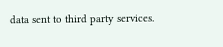data sent to third party services.